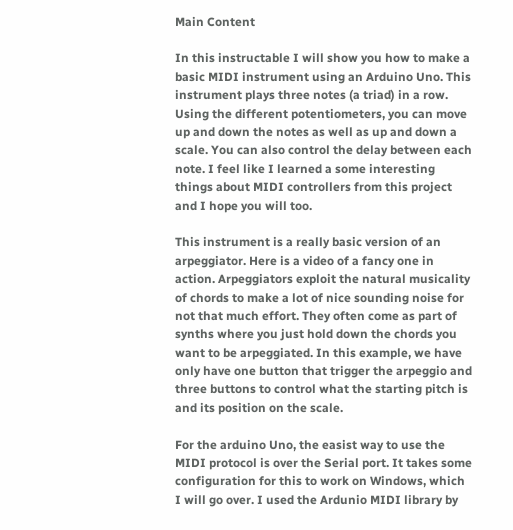Main Content

In this instructable I will show you how to make a basic MIDI instrument using an Arduino Uno. This instrument plays three notes (a triad) in a row. Using the different potentiometers, you can move up and down the notes as well as up and down a scale. You can also control the delay between each note. I feel like I learned a some interesting things about MIDI controllers from this project and I hope you will too.

This instrument is a really basic version of an arpeggiator. Here is a video of a fancy one in action. Arpeggiators exploit the natural musicality of chords to make a lot of nice sounding noise for not that much effort. They often come as part of synths where you just hold down the chords you want to be arpeggiated. In this example, we have only have one button that trigger the arpeggio and three buttons to control what the starting pitch is and its position on the scale.

For the arduino Uno, the easist way to use the MIDI protocol is over the Serial port. It takes some configuration for this to work on Windows, which I will go over. I used the Ardunio MIDI library by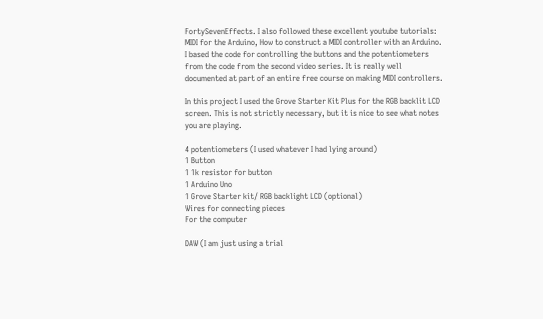FortySevenEffects. I also followed these excellent youtube tutorials: MIDI for the Arduino, How to construct a MIDI controller with an Arduino. I based the code for controlling the buttons and the potentiometers from the code from the second video series. It is really well documented at part of an entire free course on making MIDI controllers.

In this project I used the Grove Starter Kit Plus for the RGB backlit LCD screen. This is not strictly necessary, but it is nice to see what notes you are playing.

4 potentiometers (I used whatever I had lying around)
1 Button
1 1k resistor for button
1 Arduino Uno
1 Grove Starter kit/ RGB backlight LCD (optional)
Wires for connecting pieces
For the computer

DAW (I am just using a trial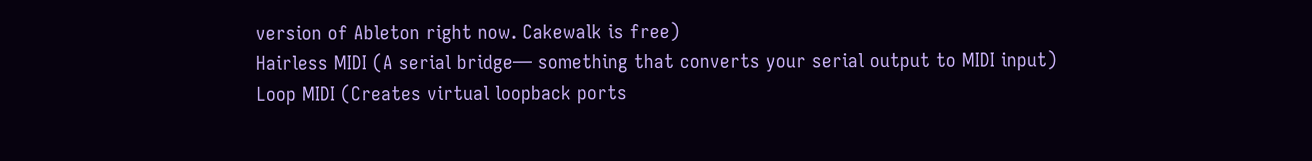version of Ableton right now. Cakewalk is free)
Hairless MIDI (A serial bridge— something that converts your serial output to MIDI input)
Loop MIDI (Creates virtual loopback ports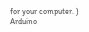for your computer. )
Arduino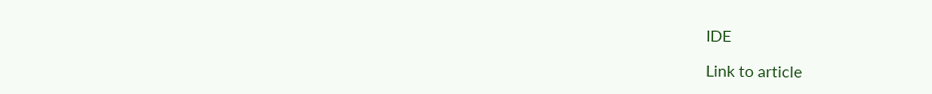IDE

Link to article